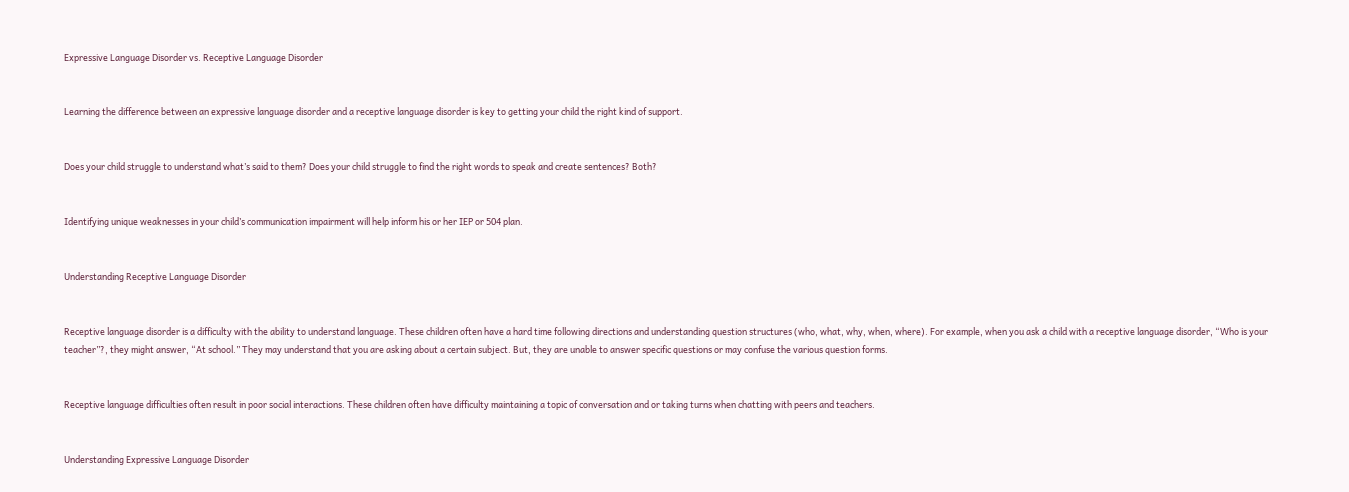Expressive Language Disorder vs. Receptive Language Disorder


Learning the difference between an expressive language disorder and a receptive language disorder is key to getting your child the right kind of support.


Does your child struggle to understand what’s said to them? Does your child struggle to find the right words to speak and create sentences? Both?


Identifying unique weaknesses in your child’s communication impairment will help inform his or her IEP or 504 plan.


Understanding Receptive Language Disorder


Receptive language disorder is a difficulty with the ability to understand language. These children often have a hard time following directions and understanding question structures (who, what, why, when, where). For example, when you ask a child with a receptive language disorder, “Who is your teacher”?, they might answer, “At school.” They may understand that you are asking about a certain subject. But, they are unable to answer specific questions or may confuse the various question forms.


Receptive language difficulties often result in poor social interactions. These children often have difficulty maintaining a topic of conversation and or taking turns when chatting with peers and teachers.


Understanding Expressive Language Disorder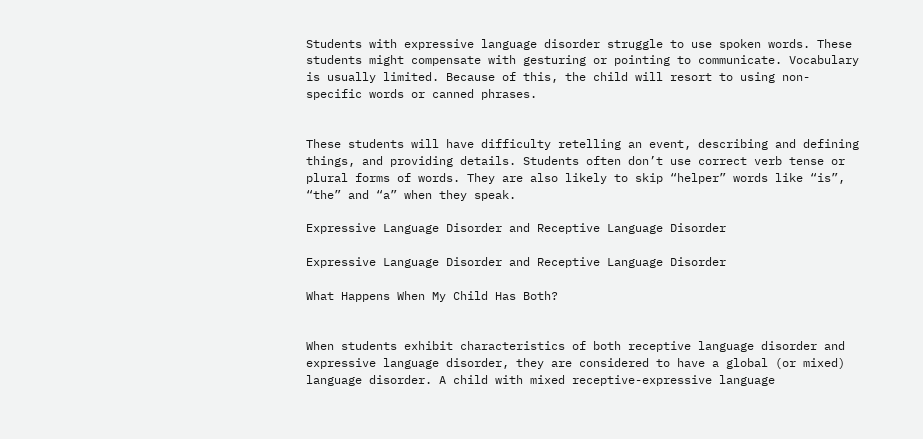Students with expressive language disorder struggle to use spoken words. These students might compensate with gesturing or pointing to communicate. Vocabulary is usually limited. Because of this, the child will resort to using non-specific words or canned phrases.


These students will have difficulty retelling an event, describing and defining things, and providing details. Students often don’t use correct verb tense or plural forms of words. They are also likely to skip “helper” words like “is”, “the” and “a” when they speak.

Expressive Language Disorder and Receptive Language Disorder

Expressive Language Disorder and Receptive Language Disorder

What Happens When My Child Has Both?


When students exhibit characteristics of both receptive language disorder and expressive language disorder, they are considered to have a global (or mixed) language disorder. A child with mixed receptive-expressive language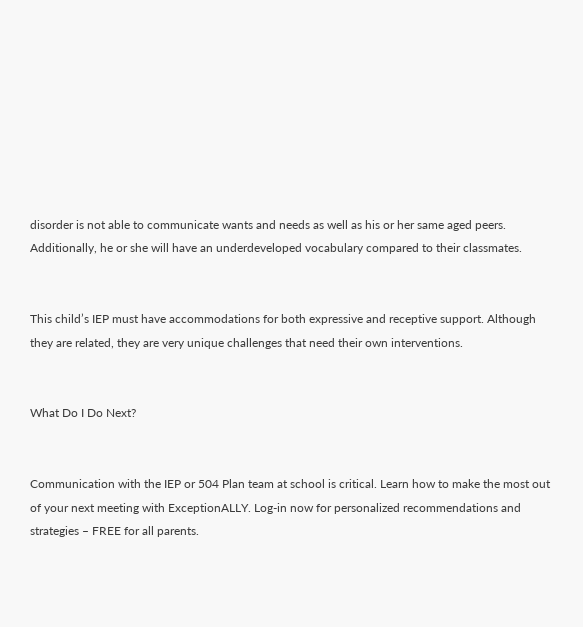disorder is not able to communicate wants and needs as well as his or her same aged peers. Additionally, he or she will have an underdeveloped vocabulary compared to their classmates.


This child’s IEP must have accommodations for both expressive and receptive support. Although they are related, they are very unique challenges that need their own interventions.


What Do I Do Next?


Communication with the IEP or 504 Plan team at school is critical. Learn how to make the most out of your next meeting with ExceptionALLY. Log-in now for personalized recommendations and strategies – FREE for all parents.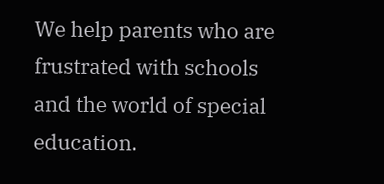We help parents who are frustrated with schools and the world of special education.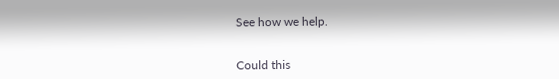See how we help.


Could this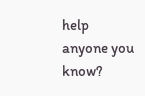help anyone you know?